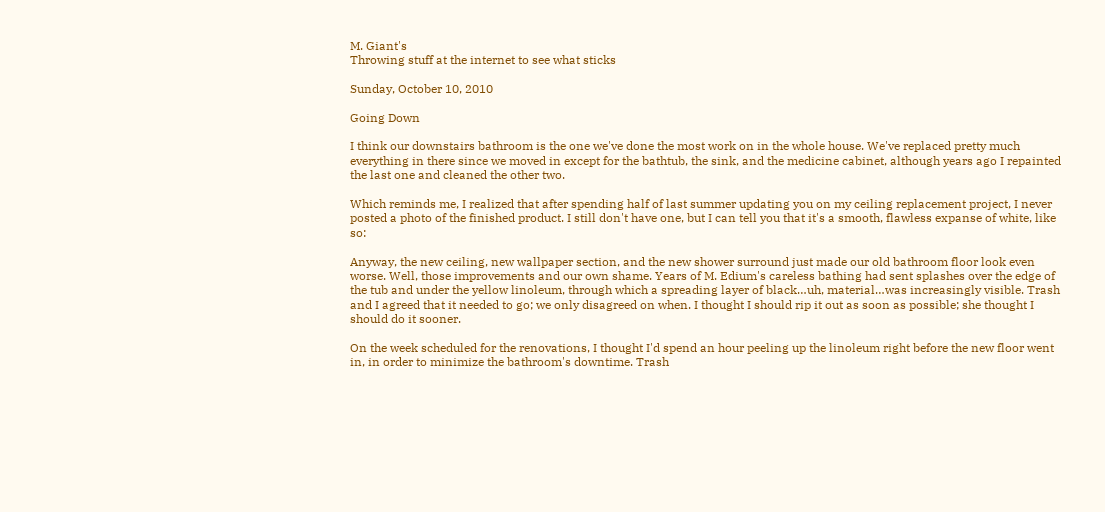M. Giant's
Throwing stuff at the internet to see what sticks

Sunday, October 10, 2010

Going Down

I think our downstairs bathroom is the one we've done the most work on in the whole house. We've replaced pretty much everything in there since we moved in except for the bathtub, the sink, and the medicine cabinet, although years ago I repainted the last one and cleaned the other two.

Which reminds me, I realized that after spending half of last summer updating you on my ceiling replacement project, I never posted a photo of the finished product. I still don't have one, but I can tell you that it's a smooth, flawless expanse of white, like so:

Anyway, the new ceiling, new wallpaper section, and the new shower surround just made our old bathroom floor look even worse. Well, those improvements and our own shame. Years of M. Edium's careless bathing had sent splashes over the edge of the tub and under the yellow linoleum, through which a spreading layer of black…uh, material…was increasingly visible. Trash and I agreed that it needed to go; we only disagreed on when. I thought I should rip it out as soon as possible; she thought I should do it sooner.

On the week scheduled for the renovations, I thought I'd spend an hour peeling up the linoleum right before the new floor went in, in order to minimize the bathroom's downtime. Trash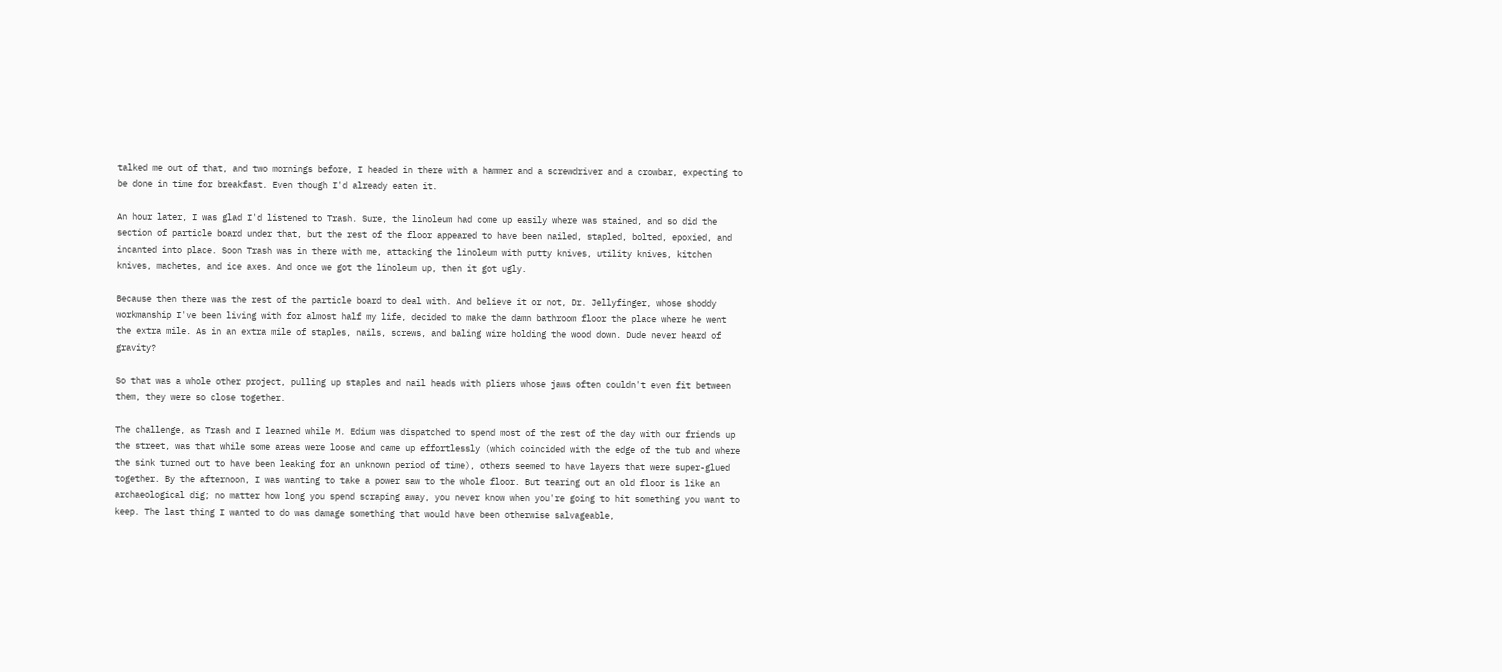talked me out of that, and two mornings before, I headed in there with a hammer and a screwdriver and a crowbar, expecting to be done in time for breakfast. Even though I'd already eaten it.

An hour later, I was glad I'd listened to Trash. Sure, the linoleum had come up easily where was stained, and so did the section of particle board under that, but the rest of the floor appeared to have been nailed, stapled, bolted, epoxied, and incanted into place. Soon Trash was in there with me, attacking the linoleum with putty knives, utility knives, kitchen knives, machetes, and ice axes. And once we got the linoleum up, then it got ugly.

Because then there was the rest of the particle board to deal with. And believe it or not, Dr. Jellyfinger, whose shoddy workmanship I've been living with for almost half my life, decided to make the damn bathroom floor the place where he went the extra mile. As in an extra mile of staples, nails, screws, and baling wire holding the wood down. Dude never heard of gravity?

So that was a whole other project, pulling up staples and nail heads with pliers whose jaws often couldn't even fit between them, they were so close together.

The challenge, as Trash and I learned while M. Edium was dispatched to spend most of the rest of the day with our friends up the street, was that while some areas were loose and came up effortlessly (which coincided with the edge of the tub and where the sink turned out to have been leaking for an unknown period of time), others seemed to have layers that were super-glued together. By the afternoon, I was wanting to take a power saw to the whole floor. But tearing out an old floor is like an archaeological dig; no matter how long you spend scraping away, you never know when you're going to hit something you want to keep. The last thing I wanted to do was damage something that would have been otherwise salvageable,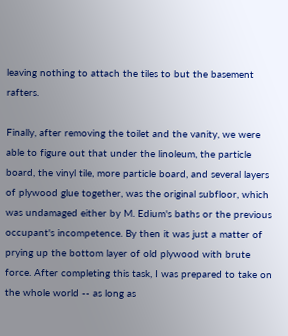leaving nothing to attach the tiles to but the basement rafters.

Finally, after removing the toilet and the vanity, we were able to figure out that under the linoleum, the particle board, the vinyl tile, more particle board, and several layers of plywood glue together, was the original subfloor, which was undamaged either by M. Edium's baths or the previous occupant's incompetence. By then it was just a matter of prying up the bottom layer of old plywood with brute force. After completing this task, I was prepared to take on the whole world -- as long as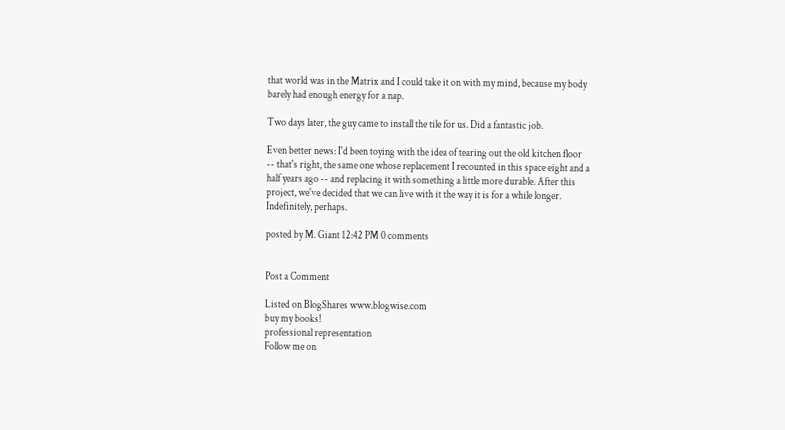that world was in the Matrix and I could take it on with my mind, because my body barely had enough energy for a nap.

Two days later, the guy came to install the tile for us. Did a fantastic job.

Even better news: I'd been toying with the idea of tearing out the old kitchen floor -- that's right, the same one whose replacement I recounted in this space eight and a half years ago -- and replacing it with something a little more durable. After this project, we've decided that we can live with it the way it is for a while longer. Indefinitely, perhaps.

posted by M. Giant 12:42 PM 0 comments


Post a Comment

Listed on BlogShares www.blogwise.com
buy my books!
professional representation
Follow me on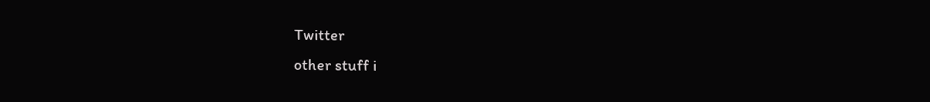Twitter
other stuff i